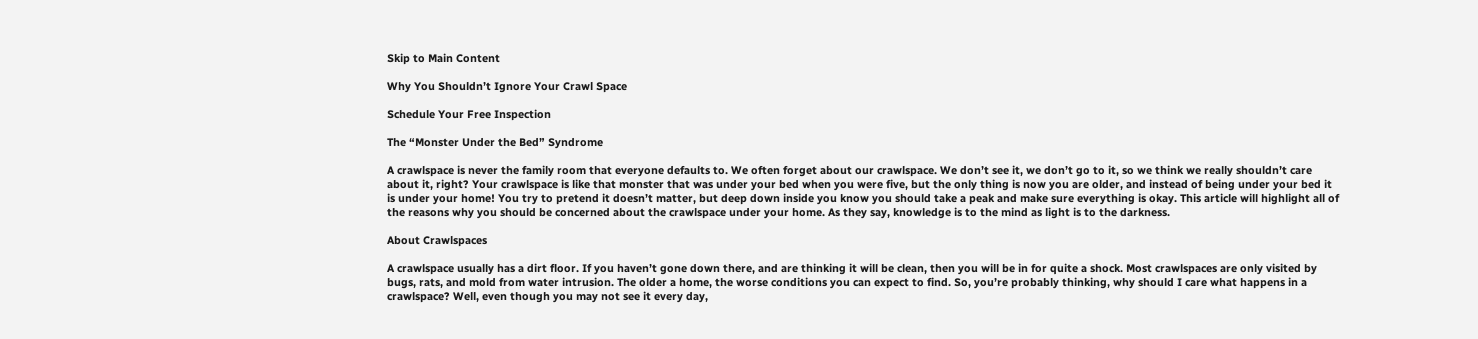Skip to Main Content

Why You Shouldn’t Ignore Your Crawl Space

Schedule Your Free Inspection

The “Monster Under the Bed” Syndrome

A crawlspace is never the family room that everyone defaults to. We often forget about our crawlspace. We don’t see it, we don’t go to it, so we think we really shouldn’t care about it, right? Your crawlspace is like that monster that was under your bed when you were five, but the only thing is now you are older, and instead of being under your bed it is under your home! You try to pretend it doesn’t matter, but deep down inside you know you should take a peak and make sure everything is okay. This article will highlight all of the reasons why you should be concerned about the crawlspace under your home. As they say, knowledge is to the mind as light is to the darkness.

About Crawlspaces

A crawlspace usually has a dirt floor. If you haven’t gone down there, and are thinking it will be clean, then you will be in for quite a shock. Most crawlspaces are only visited by bugs, rats, and mold from water intrusion. The older a home, the worse conditions you can expect to find. So, you’re probably thinking, why should I care what happens in a crawlspace? Well, even though you may not see it every day,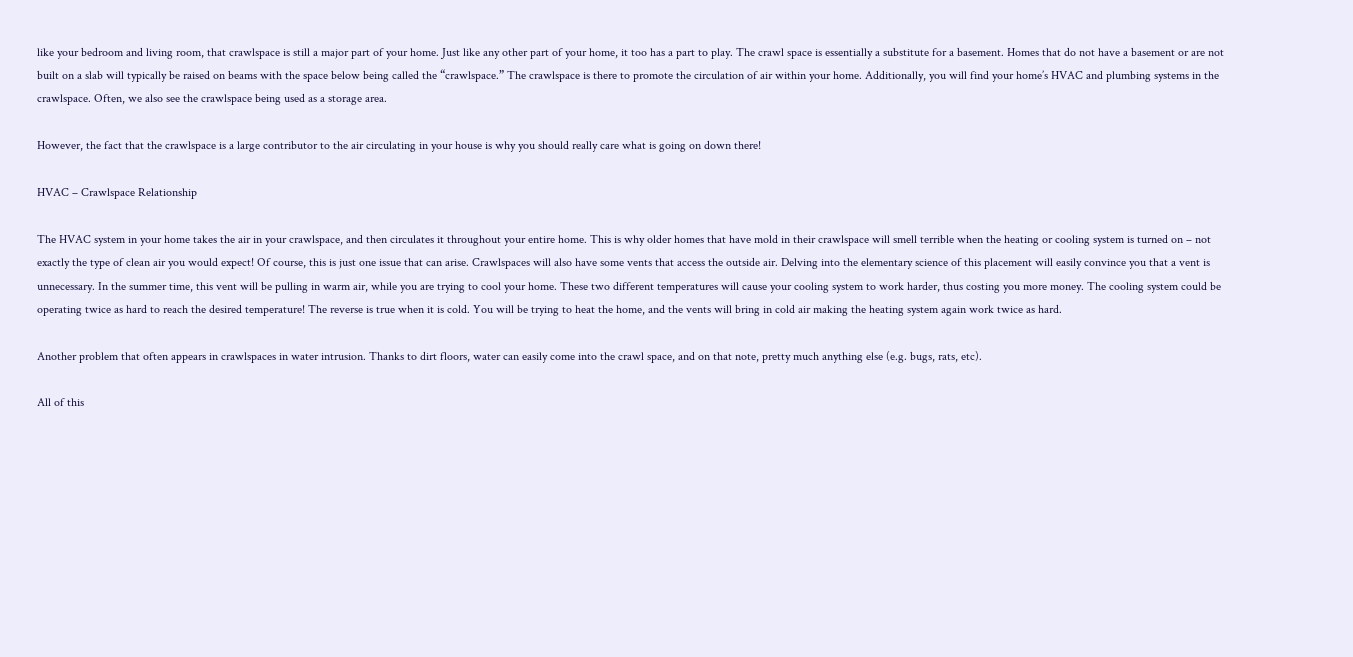like your bedroom and living room, that crawlspace is still a major part of your home. Just like any other part of your home, it too has a part to play. The crawl space is essentially a substitute for a basement. Homes that do not have a basement or are not built on a slab will typically be raised on beams with the space below being called the “crawlspace.” The crawlspace is there to promote the circulation of air within your home. Additionally, you will find your home’s HVAC and plumbing systems in the crawlspace. Often, we also see the crawlspace being used as a storage area.

However, the fact that the crawlspace is a large contributor to the air circulating in your house is why you should really care what is going on down there!

HVAC – Crawlspace Relationship

The HVAC system in your home takes the air in your crawlspace, and then circulates it throughout your entire home. This is why older homes that have mold in their crawlspace will smell terrible when the heating or cooling system is turned on – not exactly the type of clean air you would expect! Of course, this is just one issue that can arise. Crawlspaces will also have some vents that access the outside air. Delving into the elementary science of this placement will easily convince you that a vent is unnecessary. In the summer time, this vent will be pulling in warm air, while you are trying to cool your home. These two different temperatures will cause your cooling system to work harder, thus costing you more money. The cooling system could be operating twice as hard to reach the desired temperature! The reverse is true when it is cold. You will be trying to heat the home, and the vents will bring in cold air making the heating system again work twice as hard.

Another problem that often appears in crawlspaces in water intrusion. Thanks to dirt floors, water can easily come into the crawl space, and on that note, pretty much anything else (e.g. bugs, rats, etc).

All of this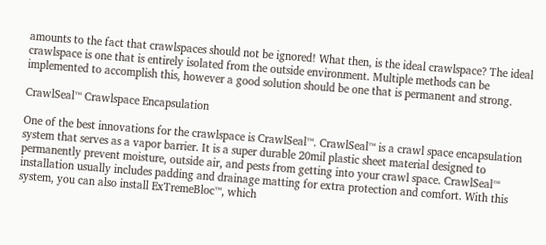amounts to the fact that crawlspaces should not be ignored! What then, is the ideal crawlspace? The ideal crawlspace is one that is entirely isolated from the outside environment. Multiple methods can be implemented to accomplish this, however a good solution should be one that is permanent and strong.

CrawlSeal™ Crawlspace Encapsulation

One of the best innovations for the crawlspace is CrawlSeal™. CrawlSeal™ is a crawl space encapsulation system that serves as a vapor barrier. It is a super durable 20mil plastic sheet material designed to permanently prevent moisture, outside air, and pests from getting into your crawl space. CrawlSeal™ installation usually includes padding and drainage matting for extra protection and comfort. With this system, you can also install ExTremeBloc™, which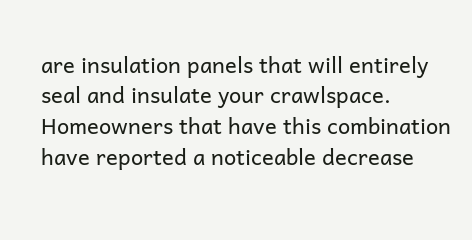are insulation panels that will entirely seal and insulate your crawlspace. Homeowners that have this combination have reported a noticeable decrease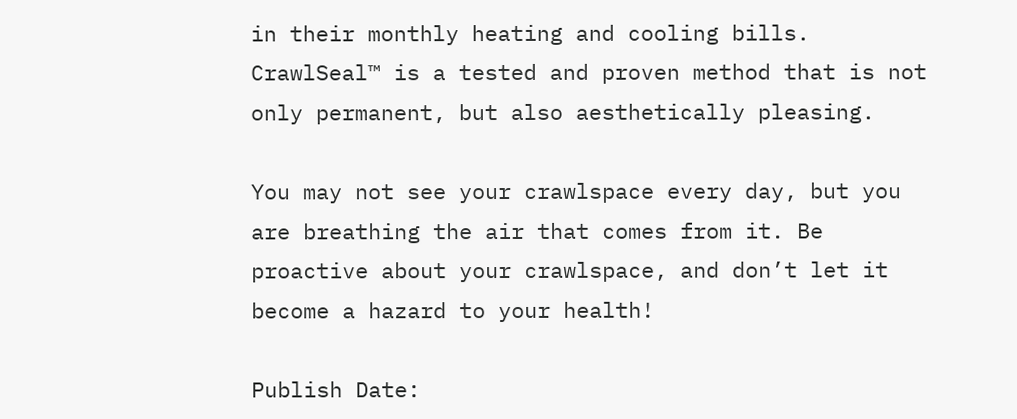in their monthly heating and cooling bills. CrawlSeal™ is a tested and proven method that is not only permanent, but also aesthetically pleasing.

You may not see your crawlspace every day, but you are breathing the air that comes from it. Be proactive about your crawlspace, and don’t let it become a hazard to your health!

Publish Date: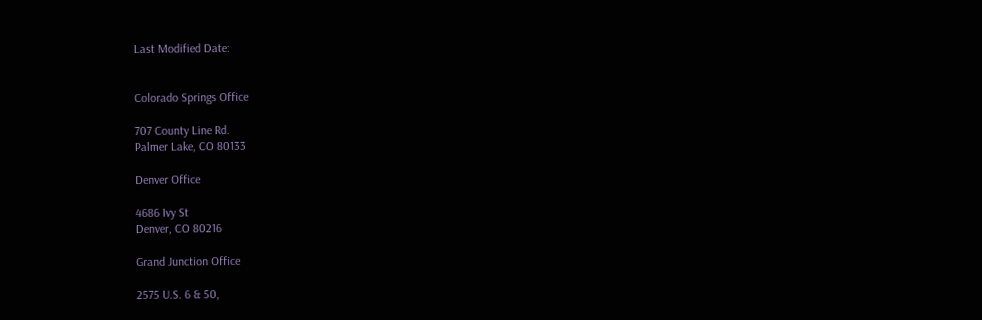Last Modified Date:


Colorado Springs Office

707 County Line Rd.
Palmer Lake, CO 80133

Denver Office

4686 Ivy St
Denver, CO 80216

Grand Junction Office

2575 U.S. 6 & 50,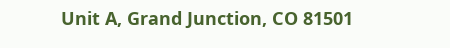Unit A, Grand Junction, CO 81501